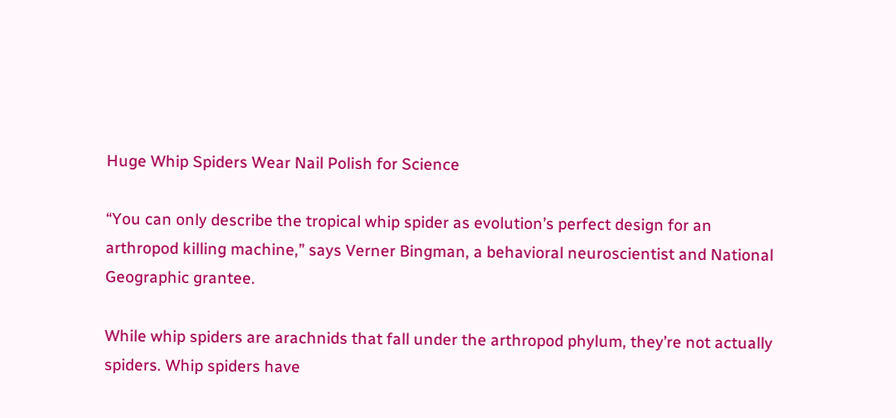Huge Whip Spiders Wear Nail Polish for Science

“You can only describe the tropical whip spider as evolution’s perfect design for an arthropod killing machine,” says Verner Bingman, a behavioral neuroscientist and National Geographic grantee.

While whip spiders are arachnids that fall under the arthropod phylum, they’re not actually spiders. Whip spiders have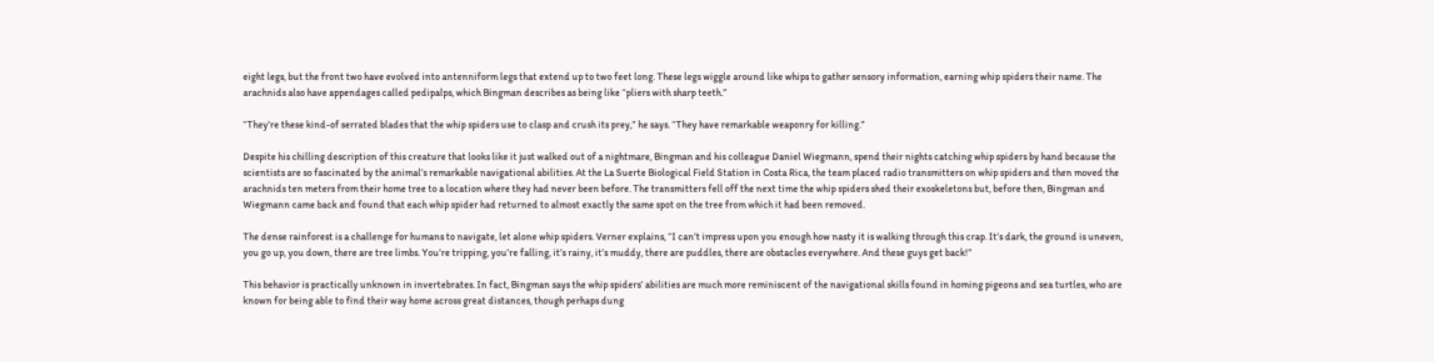eight legs, but the front two have evolved into antenniform legs that extend up to two feet long. These legs wiggle around like whips to gather sensory information, earning whip spiders their name. The arachnids also have appendages called pedipalps, which Bingman describes as being like “pliers with sharp teeth.”

“They’re these kind-of serrated blades that the whip spiders use to clasp and crush its prey,” he says. “They have remarkable weaponry for killing.”

Despite his chilling description of this creature that looks like it just walked out of a nightmare, Bingman and his colleague Daniel Wiegmann, spend their nights catching whip spiders by hand because the scientists are so fascinated by the animal’s remarkable navigational abilities. At the La Suerte Biological Field Station in Costa Rica, the team placed radio transmitters on whip spiders and then moved the arachnids ten meters from their home tree to a location where they had never been before. The transmitters fell off the next time the whip spiders shed their exoskeletons but, before then, Bingman and Wiegmann came back and found that each whip spider had returned to almost exactly the same spot on the tree from which it had been removed.

The dense rainforest is a challenge for humans to navigate, let alone whip spiders. Verner explains, “I can’t impress upon you enough how nasty it is walking through this crap. It’s dark, the ground is uneven, you go up, you down, there are tree limbs. You’re tripping, you’re falling, it’s rainy, it’s muddy, there are puddles, there are obstacles everywhere. And these guys get back!”

This behavior is practically unknown in invertebrates. In fact, Bingman says the whip spiders’ abilities are much more reminiscent of the navigational skills found in homing pigeons and sea turtles, who are known for being able to find their way home across great distances, though perhaps dung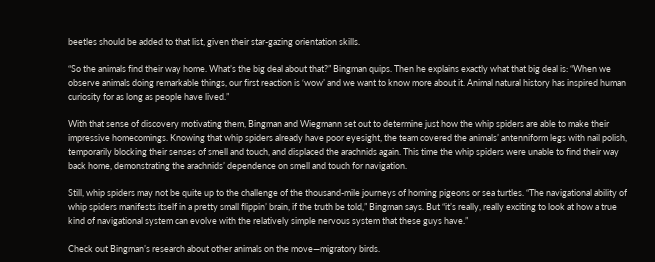beetles should be added to that list, given their star-gazing orientation skills.

“So the animals find their way home. What’s the big deal about that?” Bingman quips. Then he explains exactly what that big deal is: “When we observe animals doing remarkable things, our first reaction is ‘wow’ and we want to know more about it. Animal natural history has inspired human curiosity for as long as people have lived.”

With that sense of discovery motivating them, Bingman and Wiegmann set out to determine just how the whip spiders are able to make their impressive homecomings. Knowing that whip spiders already have poor eyesight, the team covered the animals’ antenniform legs with nail polish, temporarily blocking their senses of smell and touch, and displaced the arachnids again. This time the whip spiders were unable to find their way back home, demonstrating the arachnids’ dependence on smell and touch for navigation.

Still, whip spiders may not be quite up to the challenge of the thousand-mile journeys of homing pigeons or sea turtles. “The navigational ability of whip spiders manifests itself in a pretty small flippin’ brain, if the truth be told,” Bingman says. But “it’s really, really exciting to look at how a true kind of navigational system can evolve with the relatively simple nervous system that these guys have.”

Check out Bingman’s research about other animals on the move—migratory birds.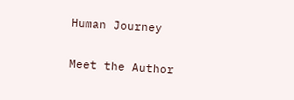Human Journey

Meet the Author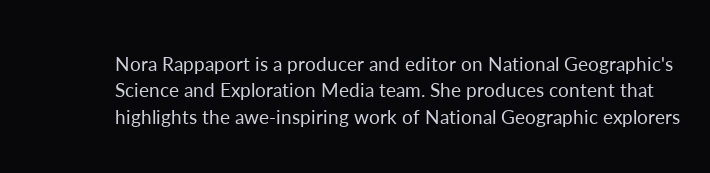Nora Rappaport is a producer and editor on National Geographic's Science and Exploration Media team. She produces content that highlights the awe-inspiring work of National Geographic explorers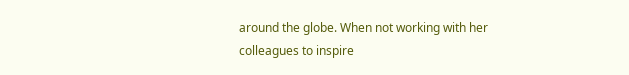around the globe. When not working with her colleagues to inspire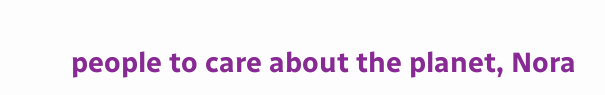people to care about the planet, Nora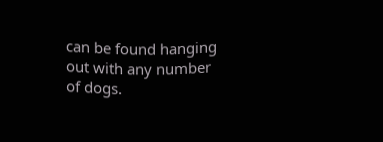can be found hanging out with any number of dogs.